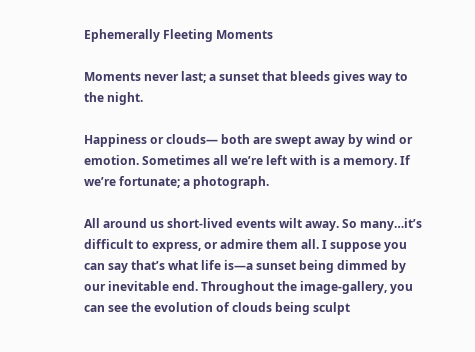Ephemerally Fleeting Moments

Moments never last; a sunset that bleeds gives way to the night.

Happiness or clouds— both are swept away by wind or emotion. Sometimes all we’re left with is a memory. If we’re fortunate; a photograph.

All around us short-lived events wilt away. So many…it’s difficult to express, or admire them all. I suppose you can say that’s what life is—a sunset being dimmed by our inevitable end. Throughout the image-gallery, you can see the evolution of clouds being sculpt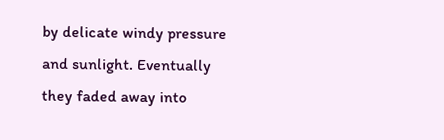by delicate windy pressure and sunlight. Eventually they faded away into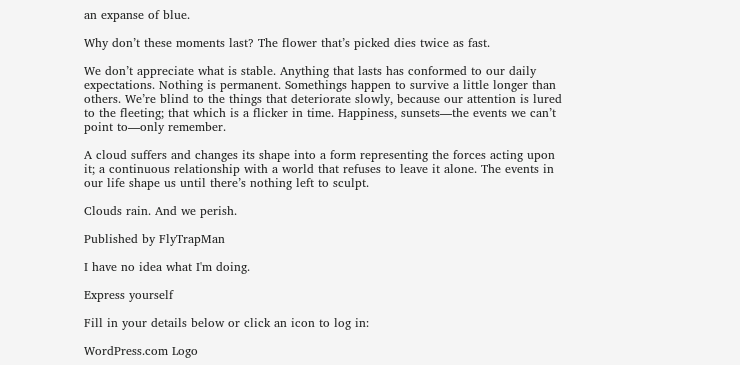an expanse of blue.

Why don’t these moments last? The flower that’s picked dies twice as fast.

We don’t appreciate what is stable. Anything that lasts has conformed to our daily expectations. Nothing is permanent. Somethings happen to survive a little longer than others. We’re blind to the things that deteriorate slowly, because our attention is lured to the fleeting; that which is a flicker in time. Happiness, sunsets—the events we can’t point to—only remember.

A cloud suffers and changes its shape into a form representing the forces acting upon it; a continuous relationship with a world that refuses to leave it alone. The events in our life shape us until there’s nothing left to sculpt.

Clouds rain. And we perish.

Published by FlyTrapMan

I have no idea what I'm doing.

Express yourself

Fill in your details below or click an icon to log in:

WordPress.com Logo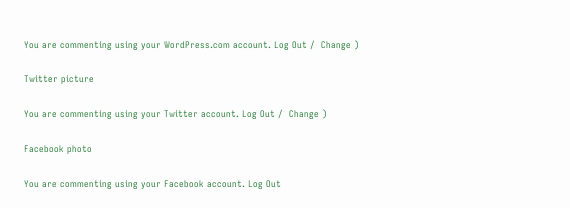You are commenting using your WordPress.com account. Log Out /  Change )

Twitter picture

You are commenting using your Twitter account. Log Out /  Change )

Facebook photo

You are commenting using your Facebook account. Log Out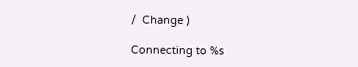/  Change )

Connecting to %s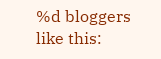%d bloggers like this: